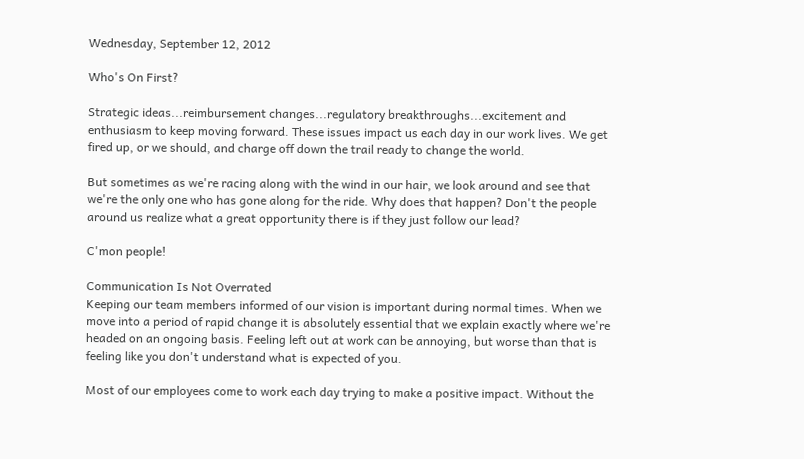Wednesday, September 12, 2012

Who's On First?

Strategic ideas...reimbursement changes...regulatory breakthroughs...excitement and enthusiasm to keep moving forward. These issues impact us each day in our work lives. We get fired up, or we should, and charge off down the trail ready to change the world.

But sometimes as we're racing along with the wind in our hair, we look around and see that we're the only one who has gone along for the ride. Why does that happen? Don't the people around us realize what a great opportunity there is if they just follow our lead?

C'mon people!

Communication Is Not Overrated
Keeping our team members informed of our vision is important during normal times. When we move into a period of rapid change it is absolutely essential that we explain exactly where we're headed on an ongoing basis. Feeling left out at work can be annoying, but worse than that is feeling like you don't understand what is expected of you.

Most of our employees come to work each day trying to make a positive impact. Without the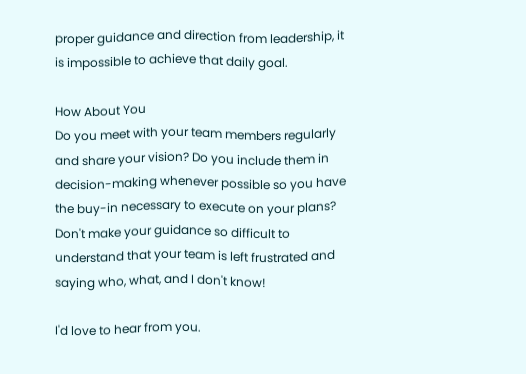proper guidance and direction from leadership, it is impossible to achieve that daily goal.

How About You
Do you meet with your team members regularly and share your vision? Do you include them in decision-making whenever possible so you have the buy-in necessary to execute on your plans? Don't make your guidance so difficult to understand that your team is left frustrated and saying who, what, and I don't know!

I'd love to hear from you.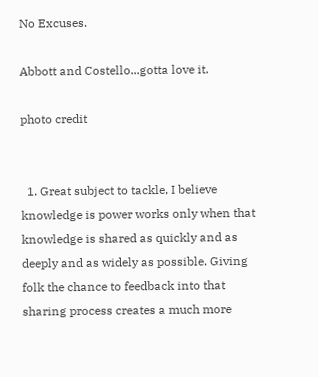No Excuses.

Abbott and Costello...gotta love it.

photo credit


  1. Great subject to tackle, I believe knowledge is power works only when that knowledge is shared as quickly and as deeply and as widely as possible. Giving folk the chance to feedback into that sharing process creates a much more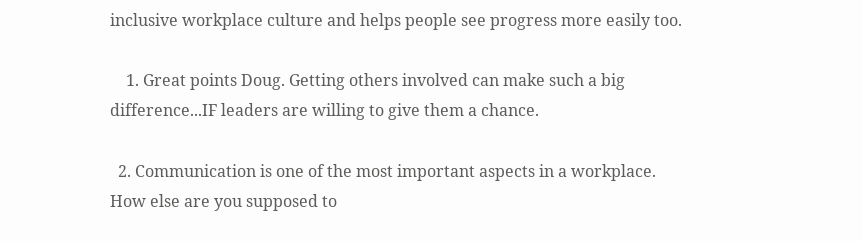inclusive workplace culture and helps people see progress more easily too.

    1. Great points Doug. Getting others involved can make such a big difference...IF leaders are willing to give them a chance.

  2. Communication is one of the most important aspects in a workplace. How else are you supposed to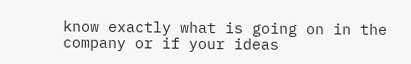know exactly what is going on in the company or if your ideas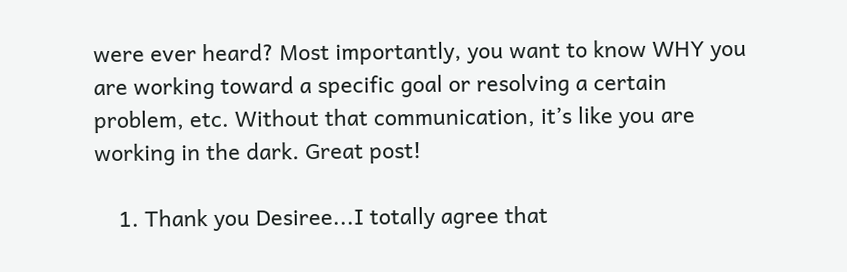were ever heard? Most importantly, you want to know WHY you are working toward a specific goal or resolving a certain problem, etc. Without that communication, it’s like you are working in the dark. Great post!

    1. Thank you Desiree...I totally agree that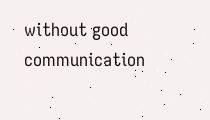without good communication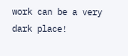work can be a very dark place!